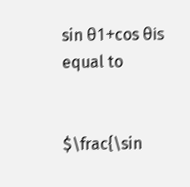sin θ1+cos θis equal to


$\frac{\sin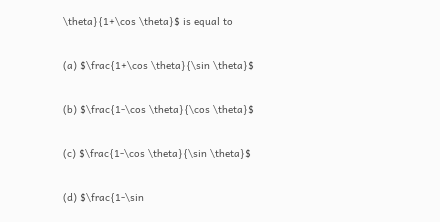\theta}{1+\cos \theta}$ is equal to

(a) $\frac{1+\cos \theta}{\sin \theta}$

(b) $\frac{1-\cos \theta}{\cos \theta}$

(c) $\frac{1-\cos \theta}{\sin \theta}$

(d) $\frac{1-\sin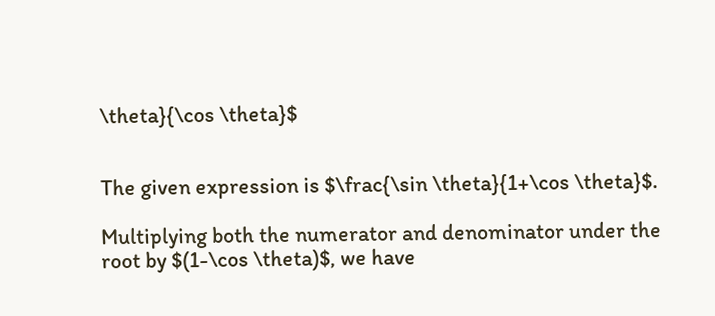\theta}{\cos \theta}$


The given expression is $\frac{\sin \theta}{1+\cos \theta}$.

Multiplying both the numerator and denominator under the root by $(1-\cos \theta)$, we have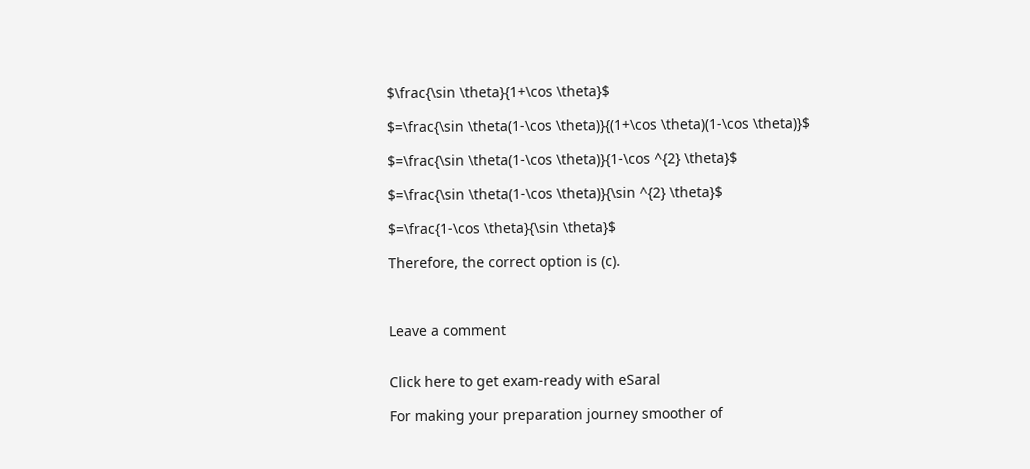$\frac{\sin \theta}{1+\cos \theta}$

$=\frac{\sin \theta(1-\cos \theta)}{(1+\cos \theta)(1-\cos \theta)}$

$=\frac{\sin \theta(1-\cos \theta)}{1-\cos ^{2} \theta}$

$=\frac{\sin \theta(1-\cos \theta)}{\sin ^{2} \theta}$

$=\frac{1-\cos \theta}{\sin \theta}$

Therefore, the correct option is (c).



Leave a comment


Click here to get exam-ready with eSaral

For making your preparation journey smoother of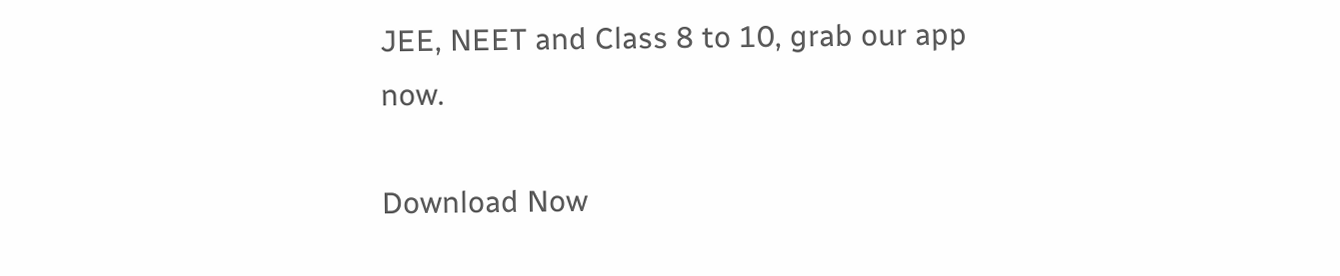JEE, NEET and Class 8 to 10, grab our app now.

Download Now